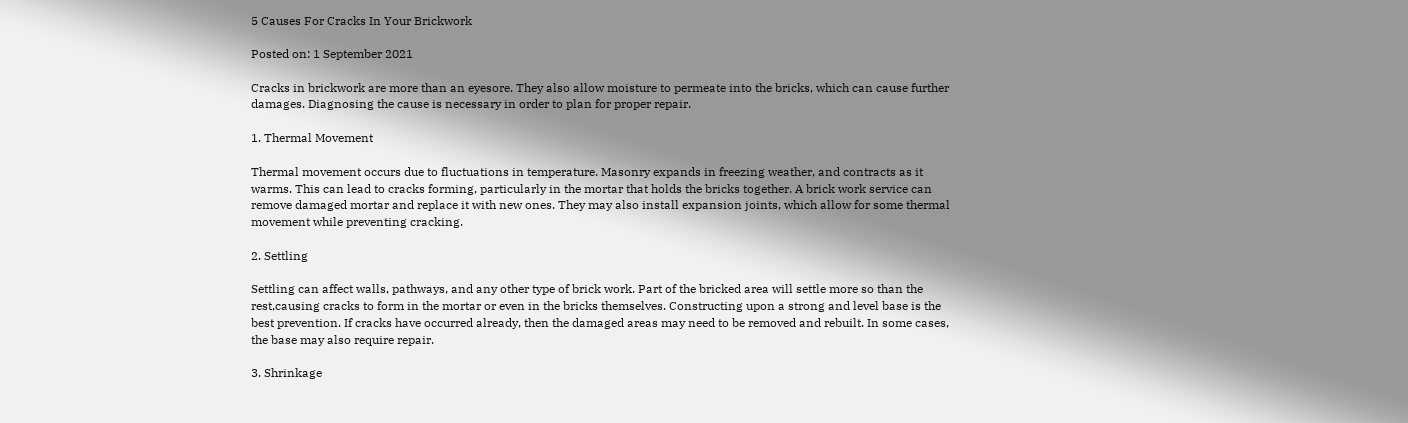5 Causes For Cracks In Your Brickwork

Posted on: 1 September 2021

Cracks in brickwork are more than an eyesore. They also allow moisture to permeate into the bricks, which can cause further damages. Diagnosing the cause is necessary in order to plan for proper repair.

1. Thermal Movement

Thermal movement occurs due to fluctuations in temperature. Masonry expands in freezing weather, and contracts as it warms. This can lead to cracks forming, particularly in the mortar that holds the bricks together. A brick work service can remove damaged mortar and replace it with new ones. They may also install expansion joints, which allow for some thermal movement while preventing cracking.

2. Settling

Settling can affect walls, pathways, and any other type of brick work. Part of the bricked area will settle more so than the rest,causing cracks to form in the mortar or even in the bricks themselves. Constructing upon a strong and level base is the best prevention. If cracks have occurred already, then the damaged areas may need to be removed and rebuilt. In some cases, the base may also require repair.

3. Shrinkage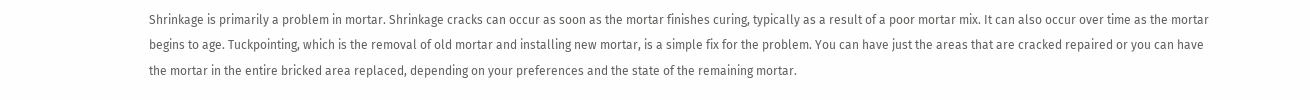Shrinkage is primarily a problem in mortar. Shrinkage cracks can occur as soon as the mortar finishes curing, typically as a result of a poor mortar mix. It can also occur over time as the mortar begins to age. Tuckpointing, which is the removal of old mortar and installing new mortar, is a simple fix for the problem. You can have just the areas that are cracked repaired or you can have the mortar in the entire bricked area replaced, depending on your preferences and the state of the remaining mortar.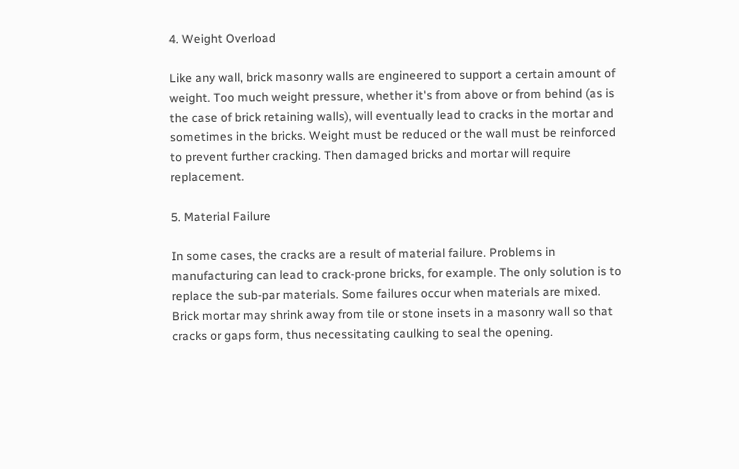4. Weight Overload

Like any wall, brick masonry walls are engineered to support a certain amount of weight. Too much weight pressure, whether it's from above or from behind (as is the case of brick retaining walls), will eventually lead to cracks in the mortar and sometimes in the bricks. Weight must be reduced or the wall must be reinforced to prevent further cracking. Then damaged bricks and mortar will require replacement.

5. Material Failure

In some cases, the cracks are a result of material failure. Problems in manufacturing can lead to crack-prone bricks, for example. The only solution is to replace the sub-par materials. Some failures occur when materials are mixed. Brick mortar may shrink away from tile or stone insets in a masonry wall so that cracks or gaps form, thus necessitating caulking to seal the opening.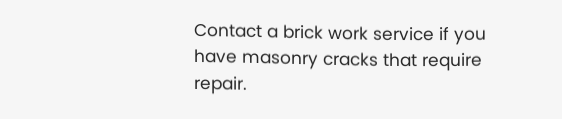Contact a brick work service if you have masonry cracks that require repair.